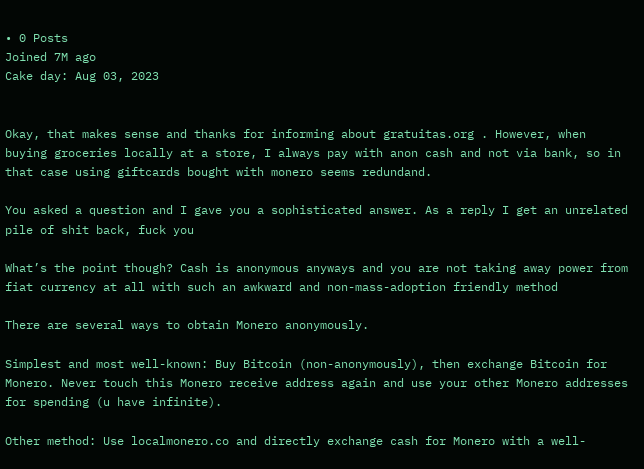• 0 Posts
Joined 7M ago
Cake day: Aug 03, 2023


Okay, that makes sense and thanks for informing about gratuitas.org . However, when buying groceries locally at a store, I always pay with anon cash and not via bank, so in that case using giftcards bought with monero seems redundand.

You asked a question and I gave you a sophisticated answer. As a reply I get an unrelated pile of shit back, fuck you

What’s the point though? Cash is anonymous anyways and you are not taking away power from fiat currency at all with such an awkward and non-mass-adoption friendly method

There are several ways to obtain Monero anonymously.

Simplest and most well-known: Buy Bitcoin (non-anonymously), then exchange Bitcoin for Monero. Never touch this Monero receive address again and use your other Monero addresses for spending (u have infinite).

Other method: Use localmonero.co and directly exchange cash for Monero with a well-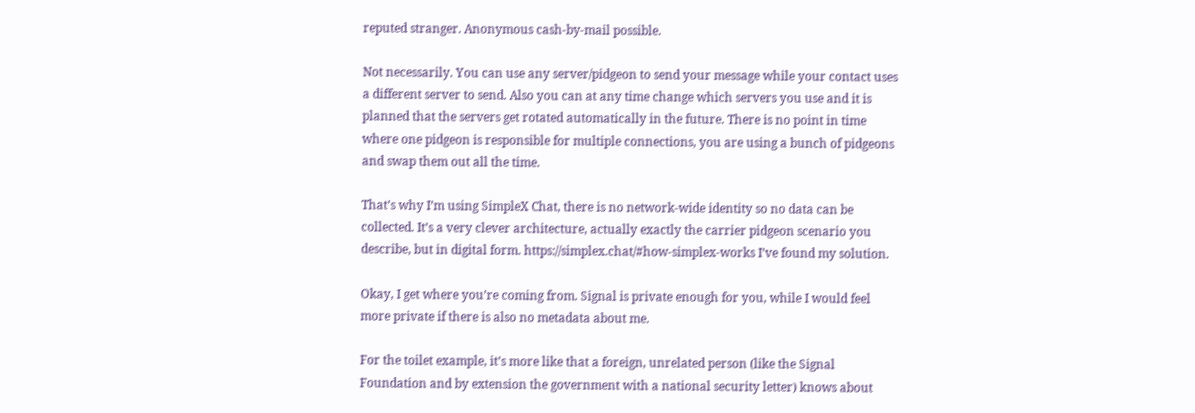reputed stranger. Anonymous cash-by-mail possible.

Not necessarily. You can use any server/pidgeon to send your message while your contact uses a different server to send. Also you can at any time change which servers you use and it is planned that the servers get rotated automatically in the future. There is no point in time where one pidgeon is responsible for multiple connections, you are using a bunch of pidgeons and swap them out all the time.

That’s why I’m using SimpleX Chat, there is no network-wide identity so no data can be collected. It’s a very clever architecture, actually exactly the carrier pidgeon scenario you describe, but in digital form. https://simplex.chat/#how-simplex-works I’ve found my solution.

Okay, I get where you’re coming from. Signal is private enough for you, while I would feel more private if there is also no metadata about me.

For the toilet example, it’s more like that a foreign, unrelated person (like the Signal Foundation and by extension the government with a national security letter) knows about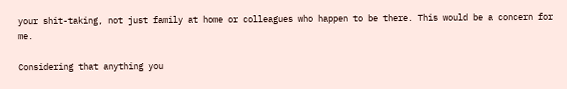your shit-taking, not just family at home or colleagues who happen to be there. This would be a concern for me.

Considering that anything you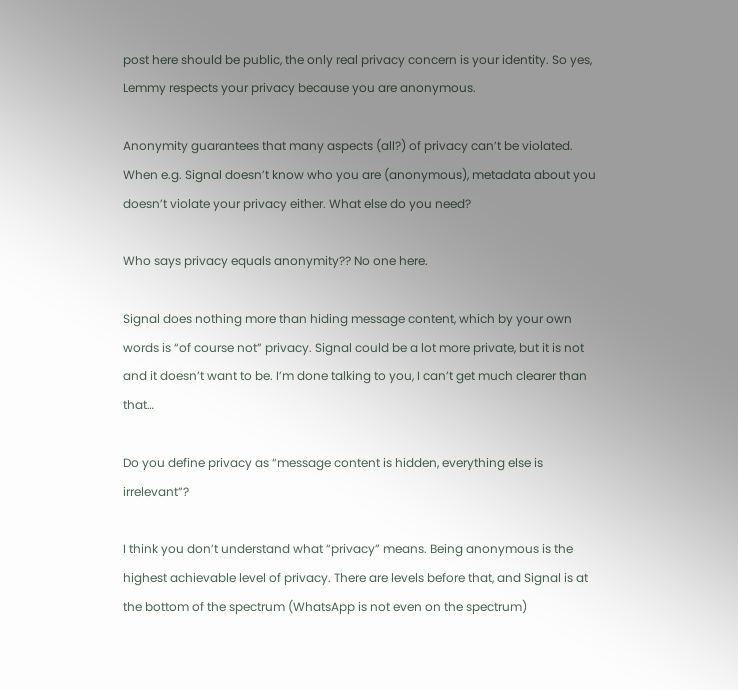post here should be public, the only real privacy concern is your identity. So yes, Lemmy respects your privacy because you are anonymous.

Anonymity guarantees that many aspects (all?) of privacy can’t be violated. When e.g. Signal doesn’t know who you are (anonymous), metadata about you doesn’t violate your privacy either. What else do you need?

Who says privacy equals anonymity?? No one here.

Signal does nothing more than hiding message content, which by your own words is “of course not” privacy. Signal could be a lot more private, but it is not and it doesn’t want to be. I’m done talking to you, I can’t get much clearer than that…

Do you define privacy as “message content is hidden, everything else is irrelevant”?

I think you don’t understand what “privacy” means. Being anonymous is the highest achievable level of privacy. There are levels before that, and Signal is at the bottom of the spectrum (WhatsApp is not even on the spectrum)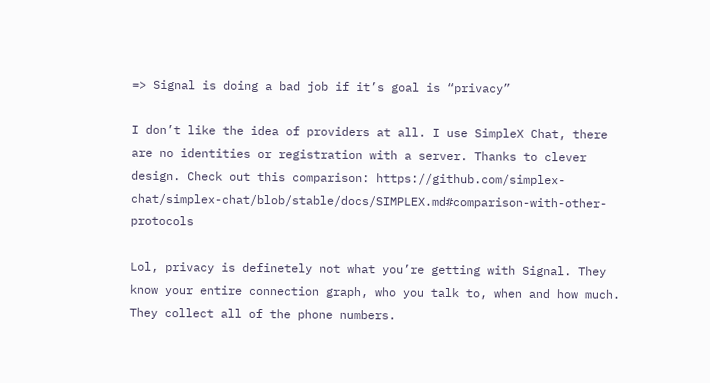=> Signal is doing a bad job if it’s goal is “privacy”

I don’t like the idea of providers at all. I use SimpleX Chat, there are no identities or registration with a server. Thanks to clever design. Check out this comparison: https://github.com/simplex-chat/simplex-chat/blob/stable/docs/SIMPLEX.md#comparison-with-other-protocols

Lol, privacy is definetely not what you’re getting with Signal. They know your entire connection graph, who you talk to, when and how much. They collect all of the phone numbers.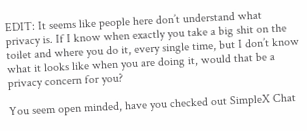EDIT: It seems like people here don’t understand what privacy is. If I know when exactly you take a big shit on the toilet and where you do it, every single time, but I don’t know what it looks like when you are doing it, would that be a privacy concern for you?

You seem open minded, have you checked out SimpleX Chat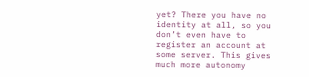yet? There you have no identity at all, so you don’t even have to register an account at some server. This gives much more autonomy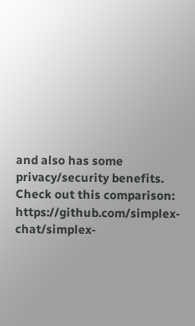and also has some privacy/security benefits. Check out this comparison: https://github.com/simplex-chat/simplex-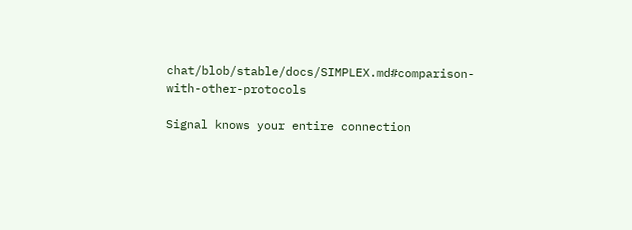chat/blob/stable/docs/SIMPLEX.md#comparison-with-other-protocols

Signal knows your entire connection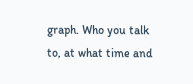graph. Who you talk to, at what time and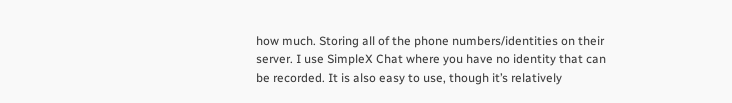how much. Storing all of the phone numbers/identities on their server. I use SimpleX Chat where you have no identity that can be recorded. It is also easy to use, though it’s relatively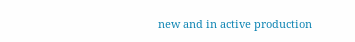new and in active production